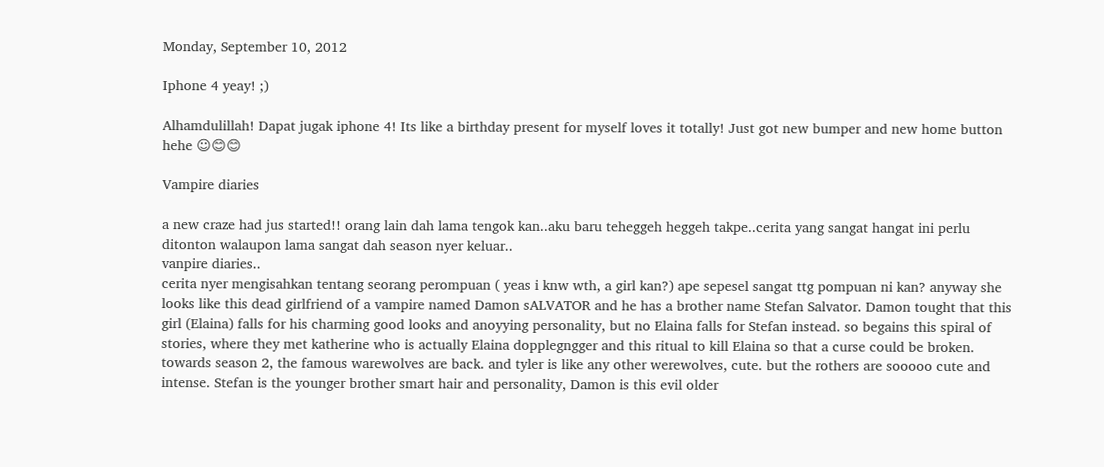Monday, September 10, 2012

Iphone 4 yeay! ;)

Alhamdulillah! Dapat jugak iphone 4! Its like a birthday present for myself loves it totally! Just got new bumper and new home button hehe ☺😊😊

Vampire diaries

a new craze had jus started!! orang lain dah lama tengok kan..aku baru teheggeh heggeh takpe..cerita yang sangat hangat ini perlu ditonton walaupon lama sangat dah season nyer keluar..
vanpire diaries..
cerita nyer mengisahkan tentang seorang perompuan ( yeas i knw wth, a girl kan?) ape sepesel sangat ttg pompuan ni kan? anyway she looks like this dead girlfriend of a vampire named Damon sALVATOR and he has a brother name Stefan Salvator. Damon tought that this girl (Elaina) falls for his charming good looks and anoyying personality, but no Elaina falls for Stefan instead. so begains this spiral of stories, where they met katherine who is actually Elaina dopplegngger and this ritual to kill Elaina so that a curse could be broken. towards season 2, the famous warewolves are back. and tyler is like any other werewolves, cute. but the rothers are sooooo cute and intense. Stefan is the younger brother smart hair and personality, Damon is this evil older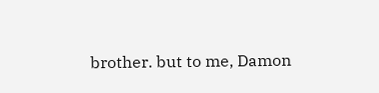brother. but to me, Damon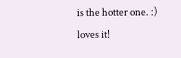is the hotter one. :) loves it!